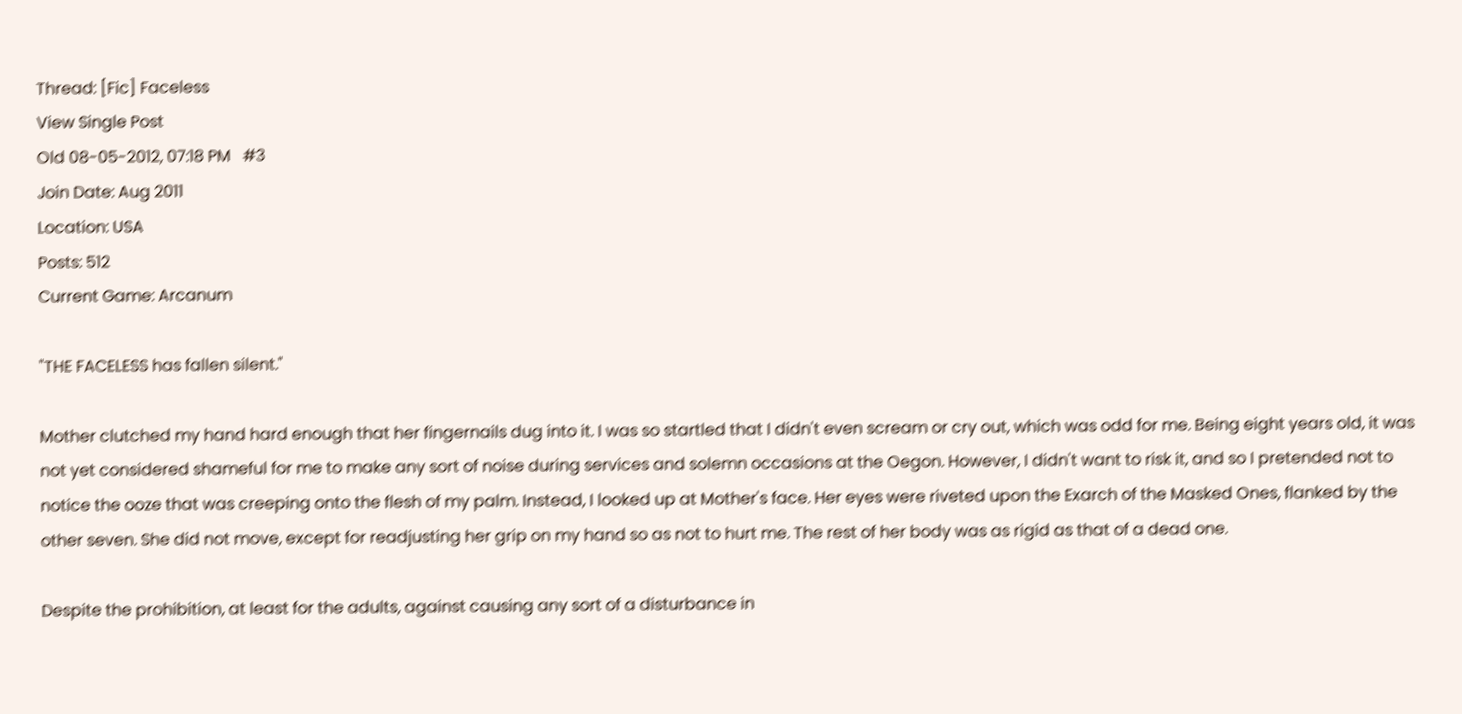Thread: [Fic] Faceless
View Single Post
Old 08-05-2012, 07:18 PM   #3
Join Date: Aug 2011
Location: USA
Posts: 512
Current Game: Arcanum

"THE FACELESS has fallen silent."

Mother clutched my hand hard enough that her fingernails dug into it. I was so startled that I didn't even scream or cry out, which was odd for me. Being eight years old, it was not yet considered shameful for me to make any sort of noise during services and solemn occasions at the Oegon. However, I didn't want to risk it, and so I pretended not to notice the ooze that was creeping onto the flesh of my palm. Instead, I looked up at Mother's face. Her eyes were riveted upon the Exarch of the Masked Ones, flanked by the other seven. She did not move, except for readjusting her grip on my hand so as not to hurt me. The rest of her body was as rigid as that of a dead one.

Despite the prohibition, at least for the adults, against causing any sort of a disturbance in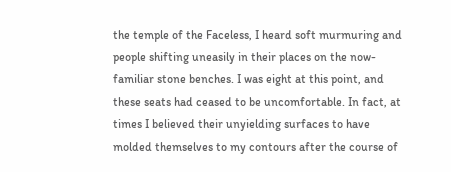the temple of the Faceless, I heard soft murmuring and people shifting uneasily in their places on the now-familiar stone benches. I was eight at this point, and these seats had ceased to be uncomfortable. In fact, at times I believed their unyielding surfaces to have molded themselves to my contours after the course of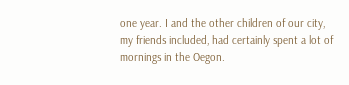one year. I and the other children of our city, my friends included, had certainly spent a lot of mornings in the Oegon.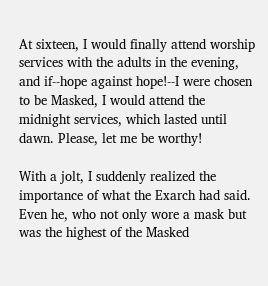At sixteen, I would finally attend worship services with the adults in the evening, and if--hope against hope!--I were chosen to be Masked, I would attend the midnight services, which lasted until dawn. Please, let me be worthy!

With a jolt, I suddenly realized the importance of what the Exarch had said. Even he, who not only wore a mask but was the highest of the Masked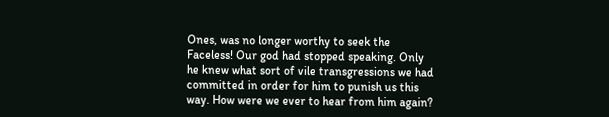Ones, was no longer worthy to seek the Faceless! Our god had stopped speaking. Only he knew what sort of vile transgressions we had committed in order for him to punish us this way. How were we ever to hear from him again?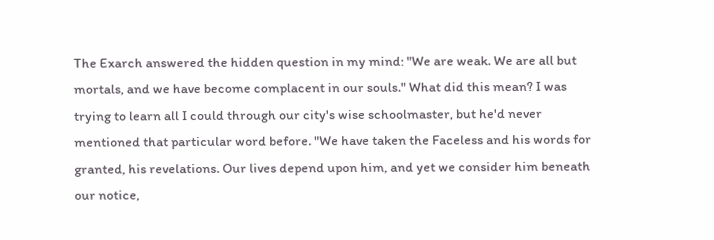The Exarch answered the hidden question in my mind: "We are weak. We are all but mortals, and we have become complacent in our souls." What did this mean? I was trying to learn all I could through our city's wise schoolmaster, but he'd never mentioned that particular word before. "We have taken the Faceless and his words for granted, his revelations. Our lives depend upon him, and yet we consider him beneath our notice,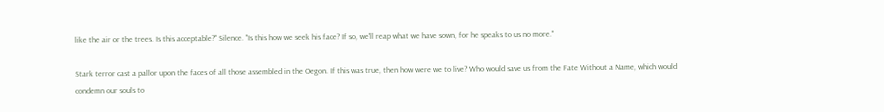like the air or the trees. Is this acceptable?" Silence. "Is this how we seek his face? If so, we'll reap what we have sown, for he speaks to us no more."

Stark terror cast a pallor upon the faces of all those assembled in the Oegon. If this was true, then how were we to live? Who would save us from the Fate Without a Name, which would condemn our souls to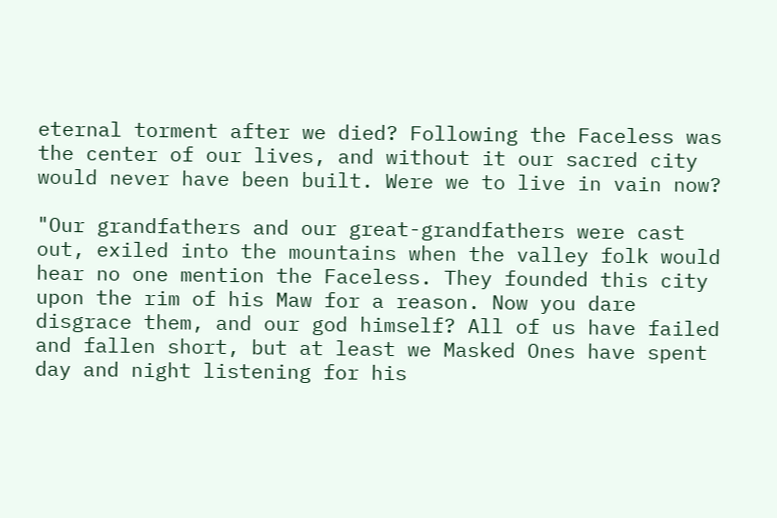eternal torment after we died? Following the Faceless was the center of our lives, and without it our sacred city would never have been built. Were we to live in vain now?

"Our grandfathers and our great-grandfathers were cast out, exiled into the mountains when the valley folk would hear no one mention the Faceless. They founded this city upon the rim of his Maw for a reason. Now you dare disgrace them, and our god himself? All of us have failed and fallen short, but at least we Masked Ones have spent day and night listening for his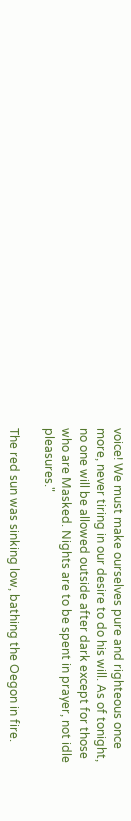voice! We must make ourselves pure and righteous once more, never tiring in our desire to do his will. As of tonight, no one will be allowed outside after dark except for those who are Masked. Nights are to be spent in prayer, not idle pleasures."

The red sun was sinking low, bathing the Oegon in fire.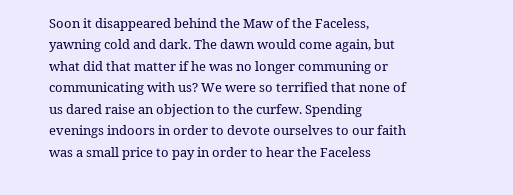Soon it disappeared behind the Maw of the Faceless, yawning cold and dark. The dawn would come again, but what did that matter if he was no longer communing or communicating with us? We were so terrified that none of us dared raise an objection to the curfew. Spending evenings indoors in order to devote ourselves to our faith was a small price to pay in order to hear the Faceless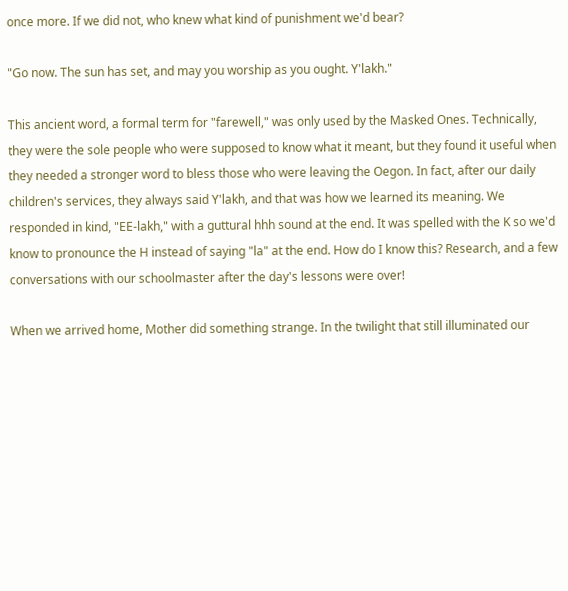once more. If we did not, who knew what kind of punishment we'd bear?

"Go now. The sun has set, and may you worship as you ought. Y'lakh."

This ancient word, a formal term for "farewell," was only used by the Masked Ones. Technically, they were the sole people who were supposed to know what it meant, but they found it useful when they needed a stronger word to bless those who were leaving the Oegon. In fact, after our daily children's services, they always said Y'lakh, and that was how we learned its meaning. We responded in kind, "EE-lakh," with a guttural hhh sound at the end. It was spelled with the K so we'd know to pronounce the H instead of saying "la" at the end. How do I know this? Research, and a few conversations with our schoolmaster after the day's lessons were over!

When we arrived home, Mother did something strange. In the twilight that still illuminated our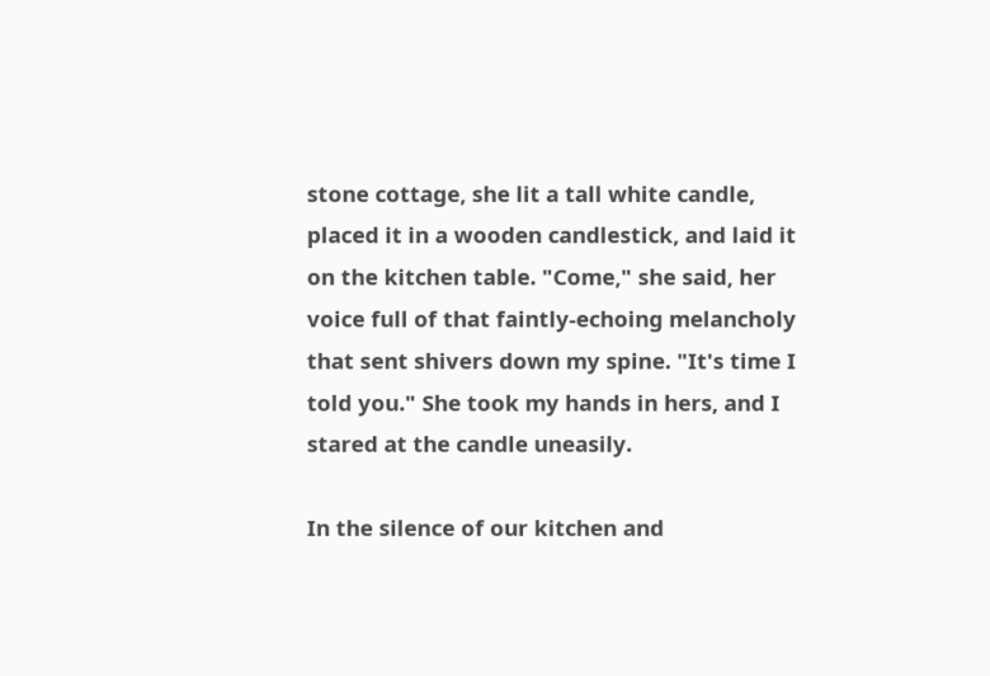stone cottage, she lit a tall white candle, placed it in a wooden candlestick, and laid it on the kitchen table. "Come," she said, her voice full of that faintly-echoing melancholy that sent shivers down my spine. "It's time I told you." She took my hands in hers, and I stared at the candle uneasily.

In the silence of our kitchen and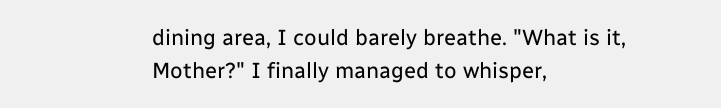dining area, I could barely breathe. "What is it, Mother?" I finally managed to whisper,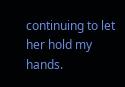continuing to let her hold my hands.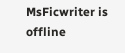MsFicwriter is offline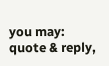you may: quote & reply,